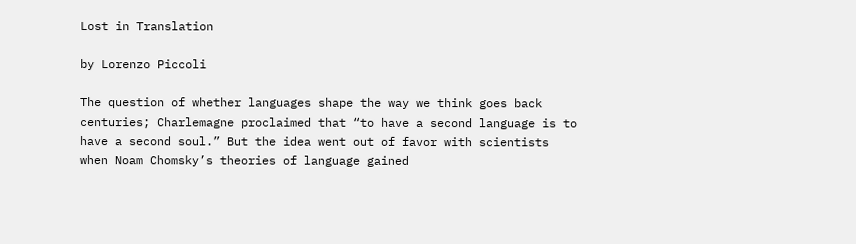Lost in Translation

by Lorenzo Piccoli

The question of whether languages shape the way we think goes back centuries; Charlemagne proclaimed that “to have a second language is to have a second soul.” But the idea went out of favor with scientists when Noam Chomsky’s theories of language gained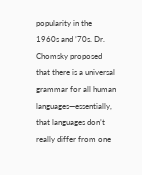popularity in the 1960s and ’70s. Dr. Chomsky proposed that there is a universal grammar for all human languages—essentially, that languages don’t really differ from one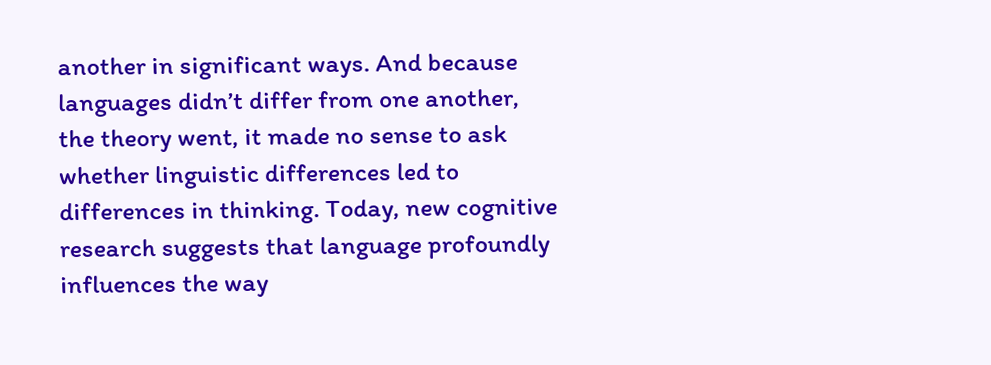another in significant ways. And because languages didn’t differ from one another, the theory went, it made no sense to ask whether linguistic differences led to differences in thinking. Today, new cognitive research suggests that language profoundly influences the way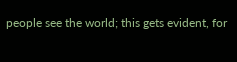people see the world; this gets evident, for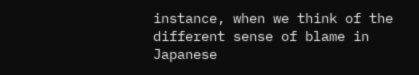instance, when we think of the different sense of blame in Japanese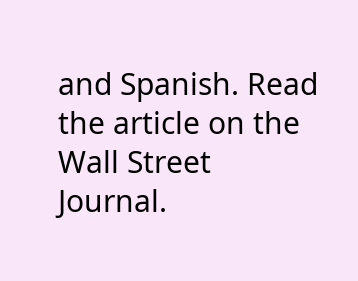and Spanish. Read the article on the Wall Street Journal.